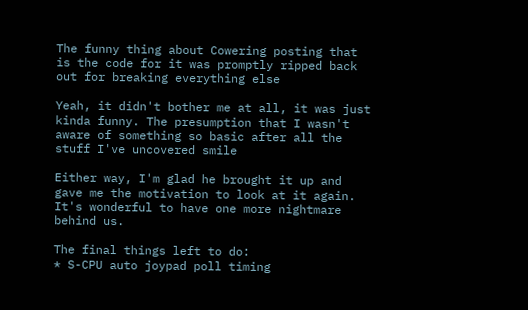The funny thing about Cowering posting that is the code for it was promptly ripped back out for breaking everything else

Yeah, it didn't bother me at all, it was just kinda funny. The presumption that I wasn't aware of something so basic after all the stuff I've uncovered smile

Either way, I'm glad he brought it up and gave me the motivation to look at it again. It's wonderful to have one more nightmare behind us.

The final things left to do:
* S-CPU auto joypad poll timing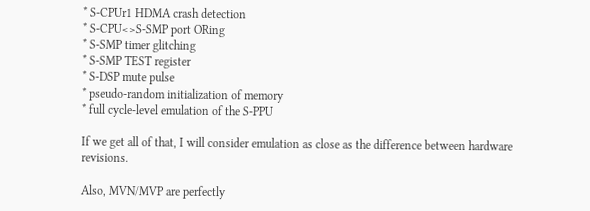* S-CPUr1 HDMA crash detection
* S-CPU<>S-SMP port ORing
* S-SMP timer glitching
* S-SMP TEST register
* S-DSP mute pulse
* pseudo-random initialization of memory
* full cycle-level emulation of the S-PPU

If we get all of that, I will consider emulation as close as the difference between hardware revisions.

Also, MVN/MVP are perfectly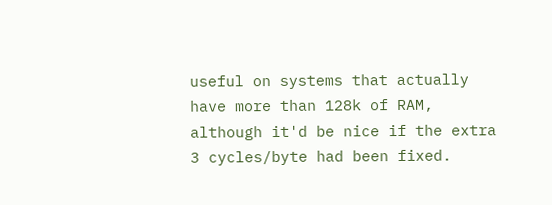useful on systems that actually have more than 128k of RAM, although it'd be nice if the extra 3 cycles/byte had been fixed.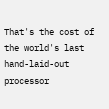That's the cost of the world's last hand-laid-out processor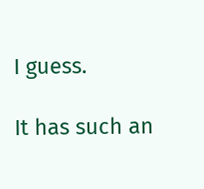I guess.

It has such an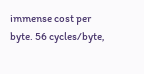immense cost per byte. 56 cycles/byte,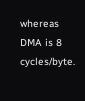whereas DMA is 8 cycles/byte.